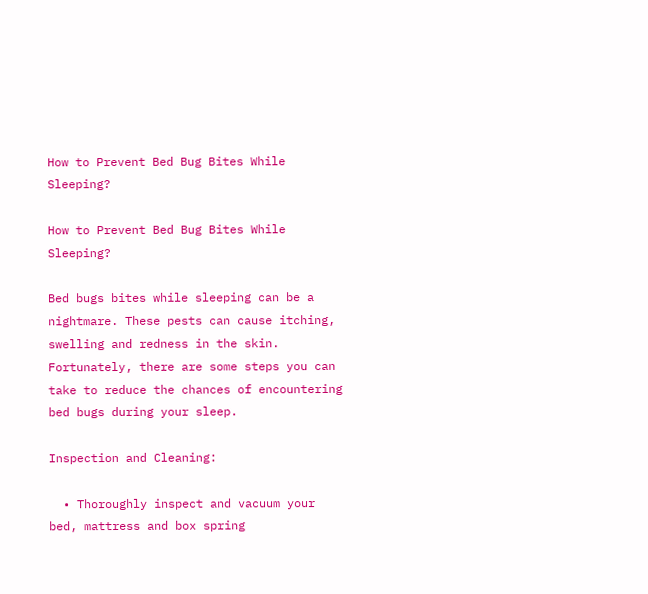How to Prevent Bed Bug Bites While Sleeping?

How to Prevent Bed Bug Bites While Sleeping?

Bed bugs bites while sleeping can be a nightmare. These pests can cause itching, swelling and redness in the skin. Fortunately, there are some steps you can take to reduce the chances of encountering bed bugs during your sleep.

Inspection and Cleaning:

  • Thoroughly inspect and vacuum your bed, mattress and box spring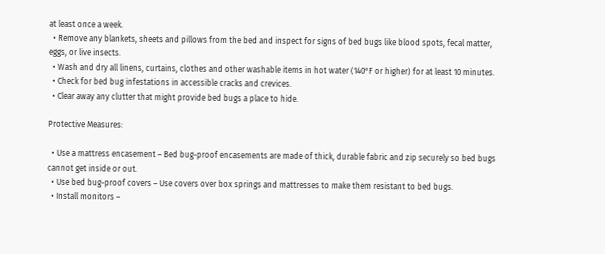at least once a week.
  • Remove any blankets, sheets and pillows from the bed and inspect for signs of bed bugs like blood spots, fecal matter, eggs, or live insects.
  • Wash and dry all linens, curtains, clothes and other washable items in hot water (140°F or higher) for at least 10 minutes.
  • Check for bed bug infestations in accessible cracks and crevices.
  • Clear away any clutter that might provide bed bugs a place to hide.

Protective Measures:

  • Use a mattress encasement – Bed bug-proof encasements are made of thick, durable fabric and zip securely so bed bugs cannot get inside or out.
  • Use bed bug-proof covers – Use covers over box springs and mattresses to make them resistant to bed bugs.
  • Install monitors –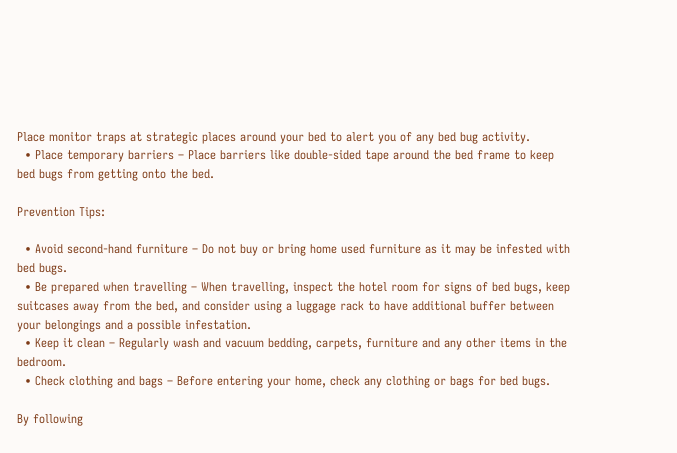Place monitor traps at strategic places around your bed to alert you of any bed bug activity.
  • Place temporary barriers – Place barriers like double-sided tape around the bed frame to keep bed bugs from getting onto the bed.

Prevention Tips:

  • Avoid second-hand furniture – Do not buy or bring home used furniture as it may be infested with bed bugs.
  • Be prepared when travelling – When travelling, inspect the hotel room for signs of bed bugs, keep suitcases away from the bed, and consider using a luggage rack to have additional buffer between your belongings and a possible infestation.
  • Keep it clean – Regularly wash and vacuum bedding, carpets, furniture and any other items in the bedroom.
  • Check clothing and bags – Before entering your home, check any clothing or bags for bed bugs.

By following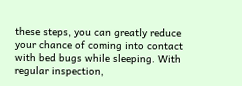these steps, you can greatly reduce your chance of coming into contact with bed bugs while sleeping. With regular inspection,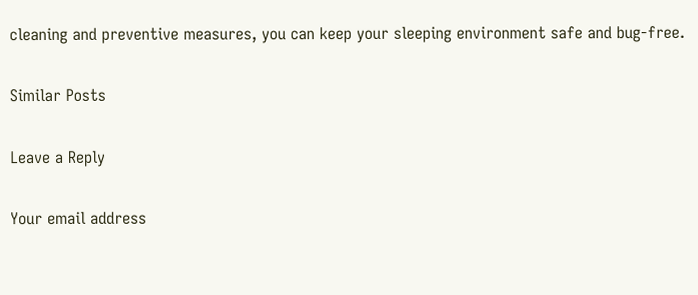cleaning and preventive measures, you can keep your sleeping environment safe and bug-free.

Similar Posts

Leave a Reply

Your email address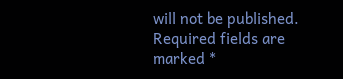will not be published. Required fields are marked *